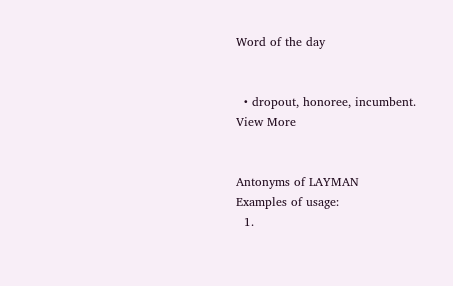Word of the day


  • dropout, honoree, incumbent.
View More


Antonyms of LAYMAN
Examples of usage:
  1.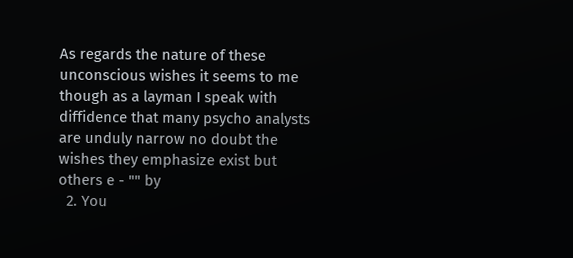As regards the nature of these unconscious wishes it seems to me though as a layman I speak with diffidence that many psycho analysts are unduly narrow no doubt the wishes they emphasize exist but others e - "" by
  2. You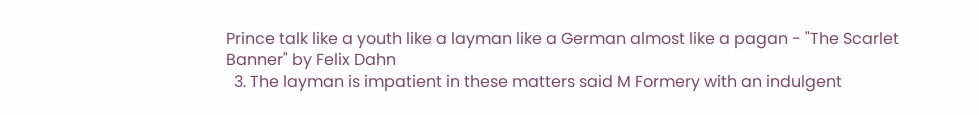Prince talk like a youth like a layman like a German almost like a pagan - "The Scarlet Banner" by Felix Dahn
  3. The layman is impatient in these matters said M Formery with an indulgent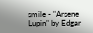smile - "Arsene Lupin" by Edgar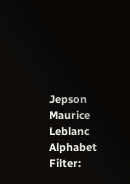Jepson Maurice Leblanc
Alphabet Filter: